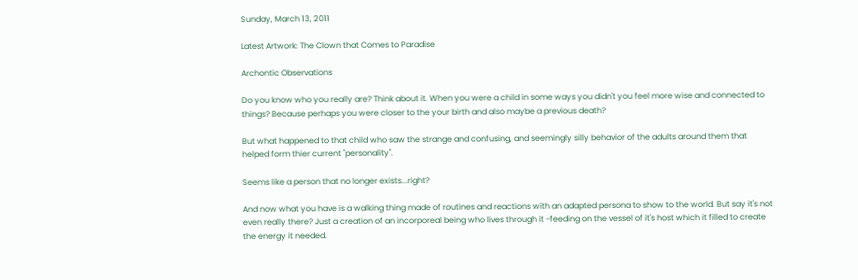Sunday, March 13, 2011

Latest Artwork: The Clown that Comes to Paradise

Archontic Observations

Do you know who you really are? Think about it. When you were a child in some ways you didn't you feel more wise and connected to things? Because perhaps you were closer to the your birth and also maybe a previous death?

But what happened to that child who saw the strange and confusing, and seemingly silly behavior of the adults around them that helped form thier current "personality".

Seems like a person that no longer exists...right?

And now what you have is a walking thing made of routines and reactions with an adapted persona to show to the world. But say it's not even really there? Just a creation of an incorporeal being who lives through it -feeding on the vessel of it's host which it filled to create the energy it needed.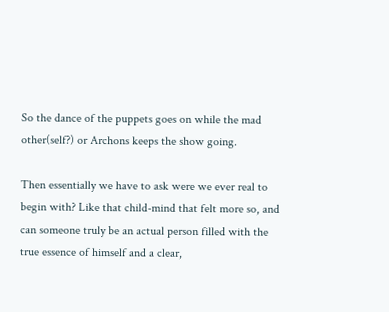So the dance of the puppets goes on while the mad other(self?) or Archons keeps the show going.

Then essentially we have to ask were we ever real to begin with? Like that child-mind that felt more so, and can someone truly be an actual person filled with the true essence of himself and a clear,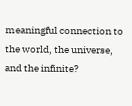meaningful connection to the world, the universe, and the infinite?